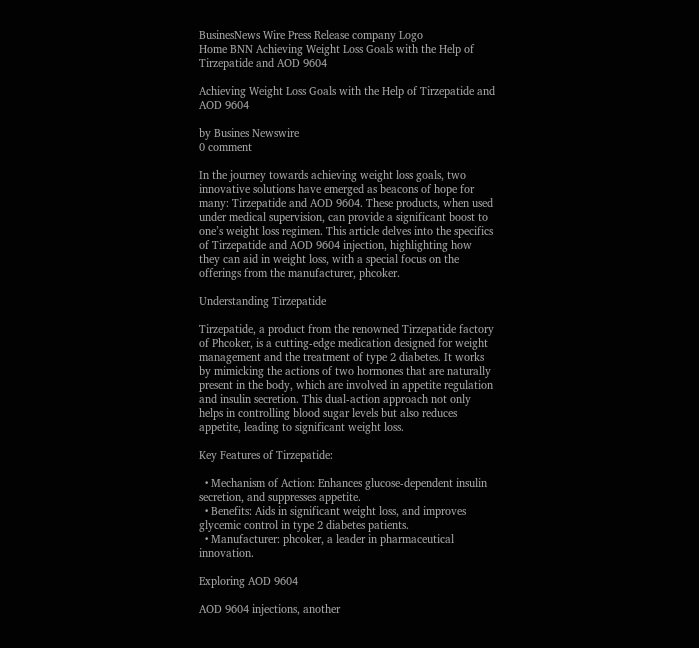BusinesNews Wire Press Release company Logo
Home BNN Achieving Weight Loss Goals with the Help of Tirzepatide and AOD 9604

Achieving Weight Loss Goals with the Help of Tirzepatide and AOD 9604

by Busines Newswire
0 comment

In the journey towards achieving weight loss goals, two innovative solutions have emerged as beacons of hope for many: Tirzepatide and AOD 9604. These products, when used under medical supervision, can provide a significant boost to one’s weight loss regimen. This article delves into the specifics of Tirzepatide and AOD 9604 injection, highlighting how they can aid in weight loss, with a special focus on the offerings from the manufacturer, phcoker.

Understanding Tirzepatide

Tirzepatide, a product from the renowned Tirzepatide factory of Phcoker, is a cutting-edge medication designed for weight management and the treatment of type 2 diabetes. It works by mimicking the actions of two hormones that are naturally present in the body, which are involved in appetite regulation and insulin secretion. This dual-action approach not only helps in controlling blood sugar levels but also reduces appetite, leading to significant weight loss.

Key Features of Tirzepatide:

  • Mechanism of Action: Enhances glucose-dependent insulin secretion, and suppresses appetite.
  • Benefits: Aids in significant weight loss, and improves glycemic control in type 2 diabetes patients.
  • Manufacturer: phcoker, a leader in pharmaceutical innovation.

Exploring AOD 9604

AOD 9604 injections, another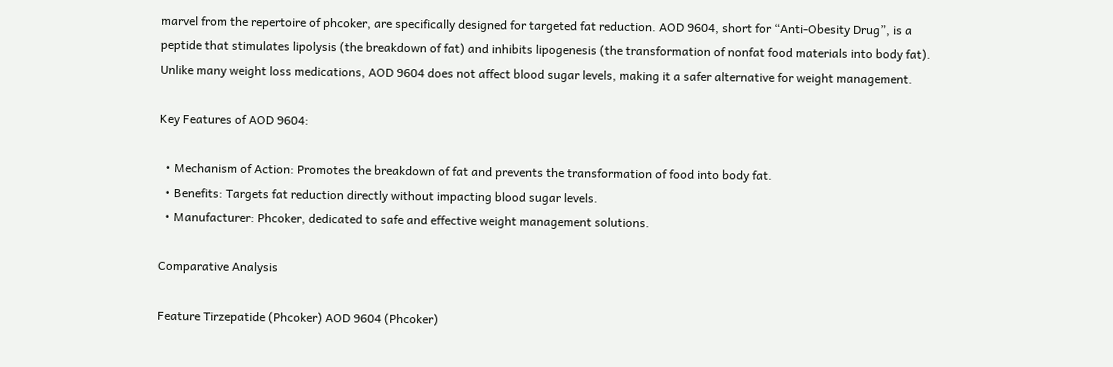marvel from the repertoire of phcoker, are specifically designed for targeted fat reduction. AOD 9604, short for “Anti-Obesity Drug”, is a peptide that stimulates lipolysis (the breakdown of fat) and inhibits lipogenesis (the transformation of nonfat food materials into body fat). Unlike many weight loss medications, AOD 9604 does not affect blood sugar levels, making it a safer alternative for weight management.

Key Features of AOD 9604:

  • Mechanism of Action: Promotes the breakdown of fat and prevents the transformation of food into body fat.
  • Benefits: Targets fat reduction directly without impacting blood sugar levels.
  • Manufacturer: Phcoker, dedicated to safe and effective weight management solutions.

Comparative Analysis

Feature Tirzepatide (Phcoker) AOD 9604 (Phcoker)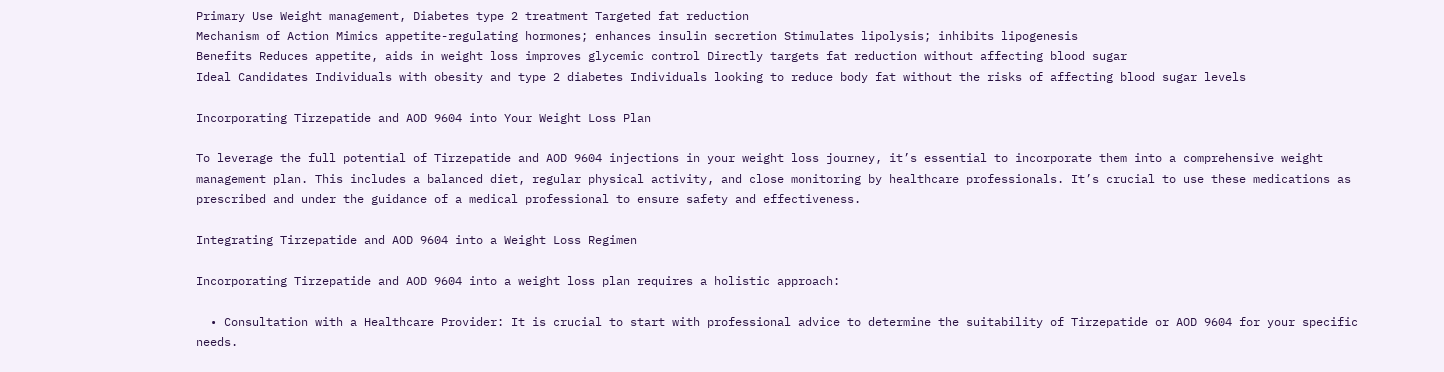Primary Use Weight management, Diabetes type 2 treatment Targeted fat reduction
Mechanism of Action Mimics appetite-regulating hormones; enhances insulin secretion Stimulates lipolysis; inhibits lipogenesis
Benefits Reduces appetite, aids in weight loss improves glycemic control Directly targets fat reduction without affecting blood sugar
Ideal Candidates Individuals with obesity and type 2 diabetes Individuals looking to reduce body fat without the risks of affecting blood sugar levels

Incorporating Tirzepatide and AOD 9604 into Your Weight Loss Plan

To leverage the full potential of Tirzepatide and AOD 9604 injections in your weight loss journey, it’s essential to incorporate them into a comprehensive weight management plan. This includes a balanced diet, regular physical activity, and close monitoring by healthcare professionals. It’s crucial to use these medications as prescribed and under the guidance of a medical professional to ensure safety and effectiveness.

Integrating Tirzepatide and AOD 9604 into a Weight Loss Regimen

Incorporating Tirzepatide and AOD 9604 into a weight loss plan requires a holistic approach:

  • Consultation with a Healthcare Provider: It is crucial to start with professional advice to determine the suitability of Tirzepatide or AOD 9604 for your specific needs.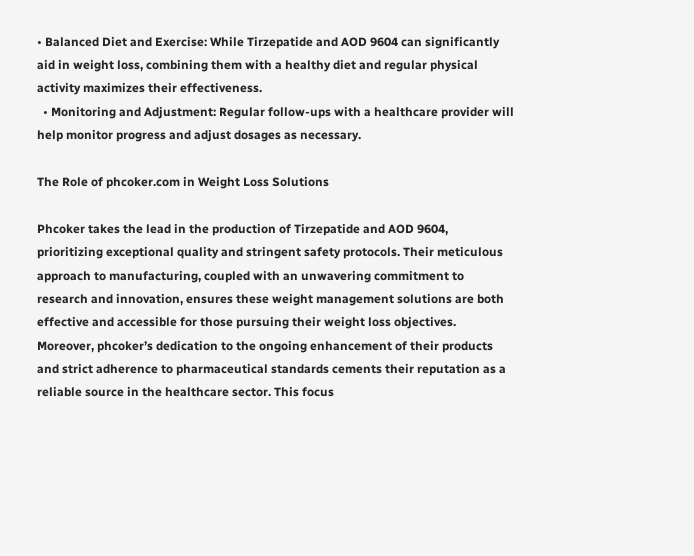• Balanced Diet and Exercise: While Tirzepatide and AOD 9604 can significantly aid in weight loss, combining them with a healthy diet and regular physical activity maximizes their effectiveness.
  • Monitoring and Adjustment: Regular follow-ups with a healthcare provider will help monitor progress and adjust dosages as necessary.

The Role of phcoker.com in Weight Loss Solutions

Phcoker takes the lead in the production of Tirzepatide and AOD 9604, prioritizing exceptional quality and stringent safety protocols. Their meticulous approach to manufacturing, coupled with an unwavering commitment to research and innovation, ensures these weight management solutions are both effective and accessible for those pursuing their weight loss objectives. Moreover, phcoker’s dedication to the ongoing enhancement of their products and strict adherence to pharmaceutical standards cements their reputation as a reliable source in the healthcare sector. This focus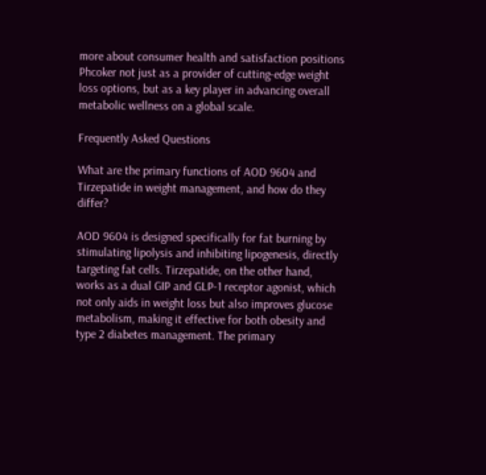more about consumer health and satisfaction positions Phcoker not just as a provider of cutting-edge weight loss options, but as a key player in advancing overall metabolic wellness on a global scale.

Frequently Asked Questions

What are the primary functions of AOD 9604 and Tirzepatide in weight management, and how do they differ?

AOD 9604 is designed specifically for fat burning by stimulating lipolysis and inhibiting lipogenesis, directly targeting fat cells. Tirzepatide, on the other hand, works as a dual GIP and GLP-1 receptor agonist, which not only aids in weight loss but also improves glucose metabolism, making it effective for both obesity and type 2 diabetes management. The primary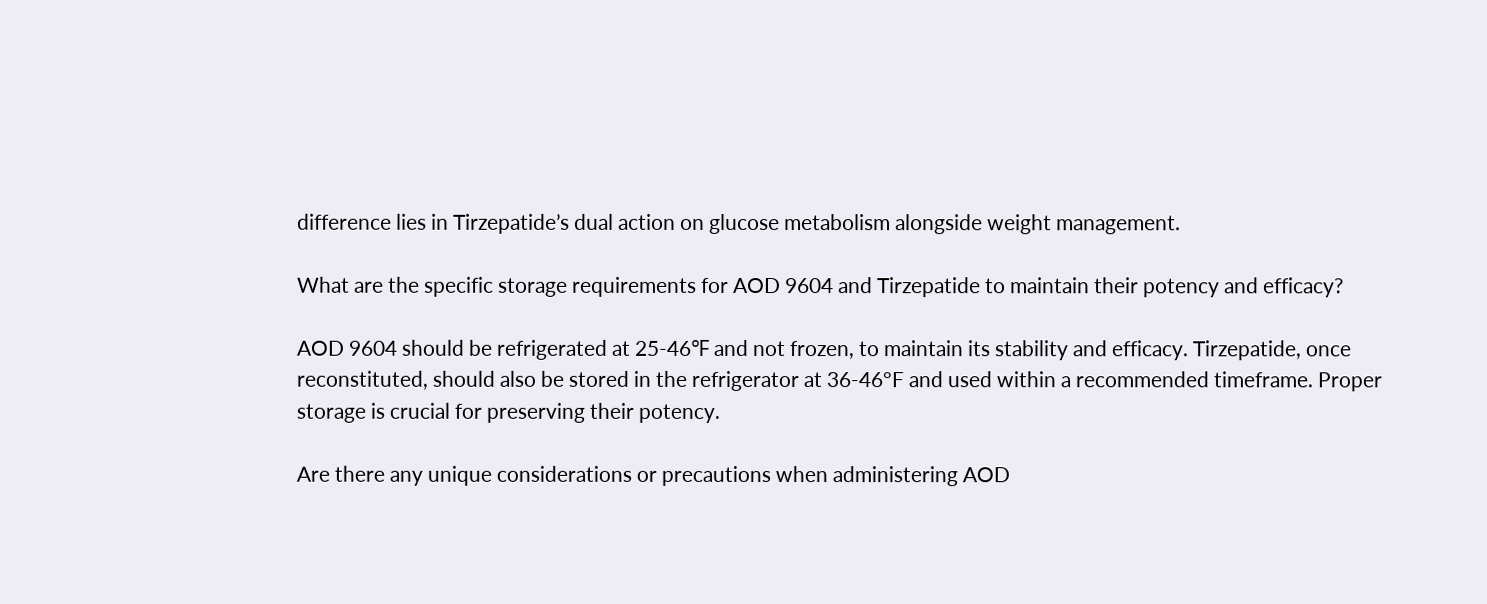difference lies in Tirzepatide’s dual action on glucose metabolism alongside weight management.

What are the specific storage requirements for AOD 9604 and Tirzepatide to maintain their potency and efficacy?

AOD 9604 should be refrigerated at 25-46℉ and not frozen, to maintain its stability and efficacy. Tirzepatide, once reconstituted, should also be stored in the refrigerator at 36-46°F and used within a recommended timeframe. Proper storage is crucial for preserving their potency.

Are there any unique considerations or precautions when administering AOD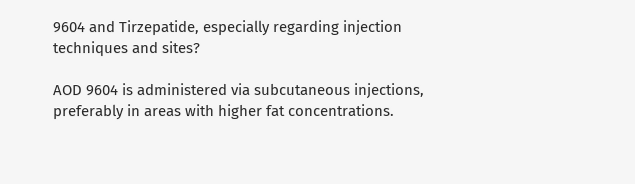9604 and Tirzepatide, especially regarding injection techniques and sites?

AOD 9604 is administered via subcutaneous injections, preferably in areas with higher fat concentrations.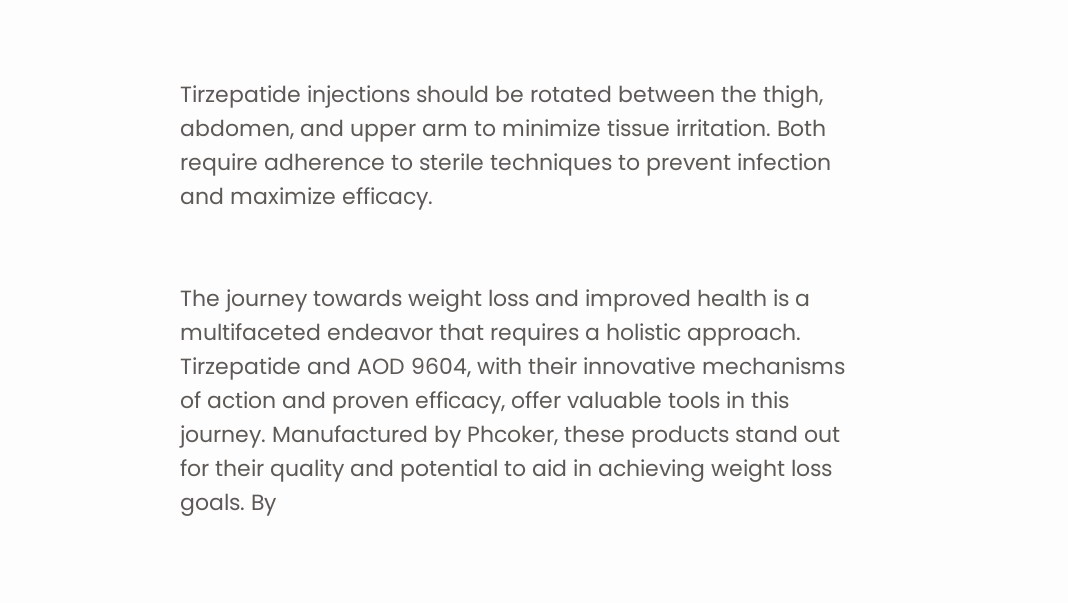Tirzepatide injections should be rotated between the thigh, abdomen, and upper arm to minimize tissue irritation. Both require adherence to sterile techniques to prevent infection and maximize efficacy.


The journey towards weight loss and improved health is a multifaceted endeavor that requires a holistic approach. Tirzepatide and AOD 9604, with their innovative mechanisms of action and proven efficacy, offer valuable tools in this journey. Manufactured by Phcoker, these products stand out for their quality and potential to aid in achieving weight loss goals. By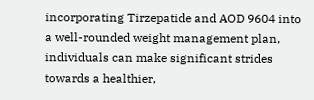incorporating Tirzepatide and AOD 9604 into a well-rounded weight management plan, individuals can make significant strides towards a healthier,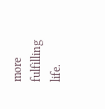more fulfilling life.